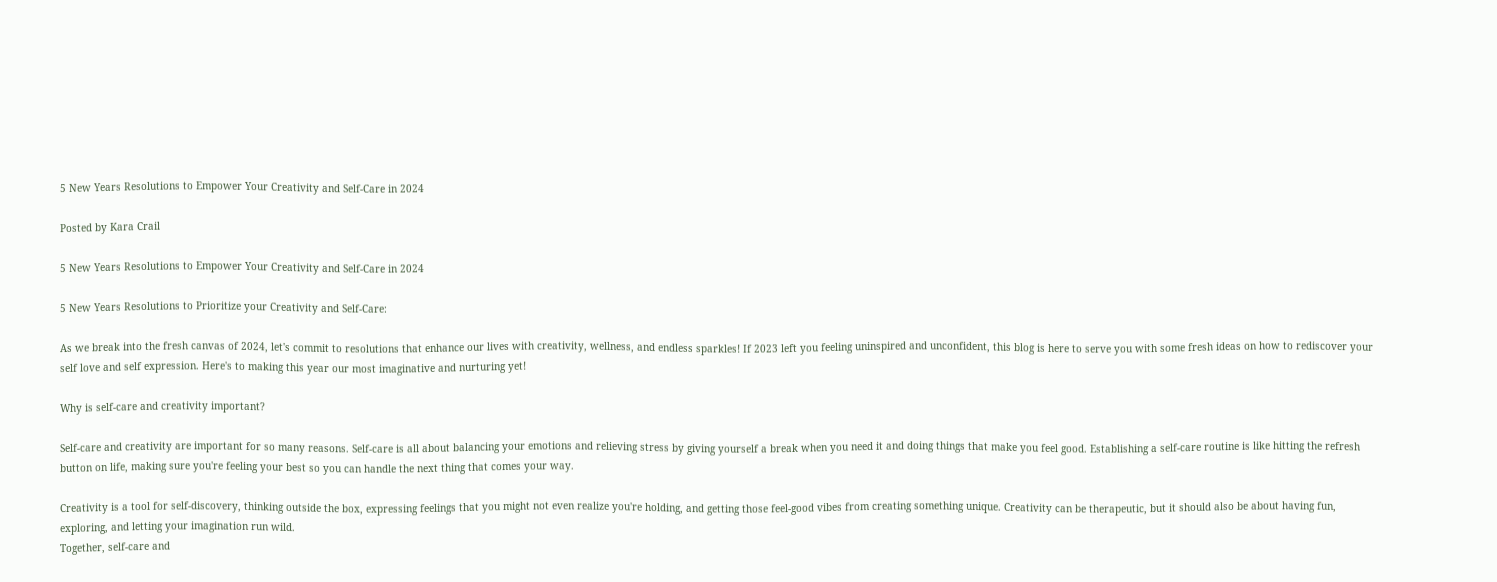5 New Years Resolutions to Empower Your Creativity and Self-Care in 2024

Posted by Kara Crail

5 New Years Resolutions to Empower Your Creativity and Self-Care in 2024

5 New Years Resolutions to Prioritize your Creativity and Self-Care:

As we break into the fresh canvas of 2024, let's commit to resolutions that enhance our lives with creativity, wellness, and endless sparkles! If 2023 left you feeling uninspired and unconfident, this blog is here to serve you with some fresh ideas on how to rediscover your self love and self expression. Here's to making this year our most imaginative and nurturing yet!

Why is self-care and creativity important?

Self-care and creativity are important for so many reasons. Self-care is all about balancing your emotions and relieving stress by giving yourself a break when you need it and doing things that make you feel good. Establishing a self-care routine is like hitting the refresh button on life, making sure you're feeling your best so you can handle the next thing that comes your way.

Creativity is a tool for self-discovery, thinking outside the box, expressing feelings that you might not even realize you're holding, and getting those feel-good vibes from creating something unique. Creativity can be therapeutic, but it should also be about having fun, exploring, and letting your imagination run wild.
Together, self-care and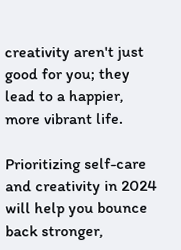creativity aren't just good for you; they lead to a happier, more vibrant life.

Prioritizing self-care and creativity in 2024 will help you bounce back stronger,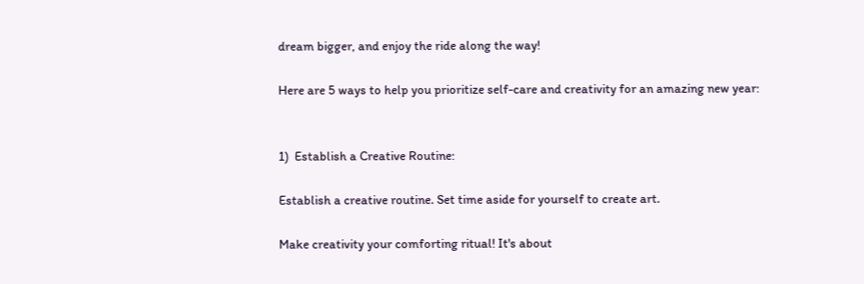dream bigger, and enjoy the ride along the way!

Here are 5 ways to help you prioritize self-care and creativity for an amazing new year:


1)  Establish a Creative Routine:

Establish a creative routine. Set time aside for yourself to create art.

Make creativity your comforting ritual! It's about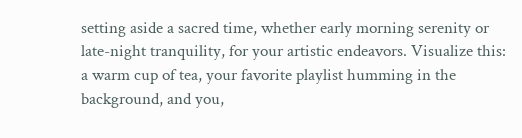setting aside a sacred time, whether early morning serenity or late-night tranquility, for your artistic endeavors. Visualize this: a warm cup of tea, your favorite playlist humming in the background, and you,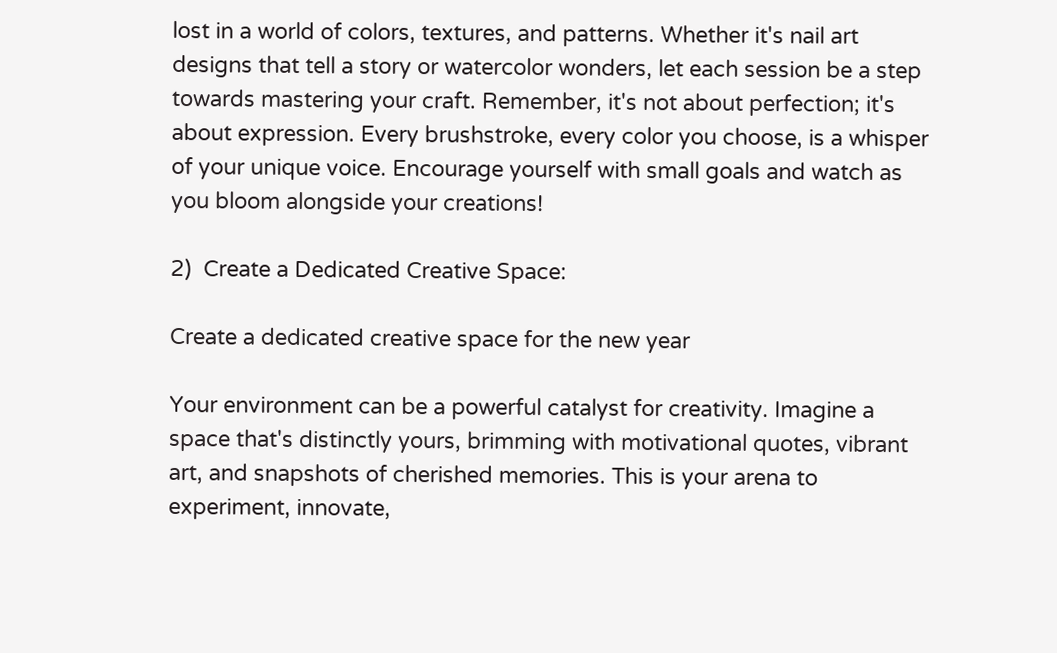lost in a world of colors, textures, and patterns. Whether it's nail art designs that tell a story or watercolor wonders, let each session be a step towards mastering your craft. Remember, it's not about perfection; it's about expression. Every brushstroke, every color you choose, is a whisper of your unique voice. Encourage yourself with small goals and watch as you bloom alongside your creations!

2)  Create a Dedicated Creative Space:

Create a dedicated creative space for the new year

Your environment can be a powerful catalyst for creativity. Imagine a space that's distinctly yours, brimming with motivational quotes, vibrant art, and snapshots of cherished memories. This is your arena to experiment, innovate,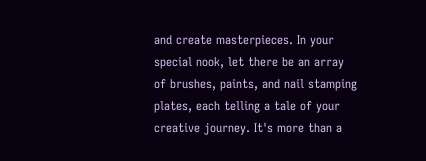and create masterpieces. In your special nook, let there be an array of brushes, paints, and nail stamping plates, each telling a tale of your creative journey. It's more than a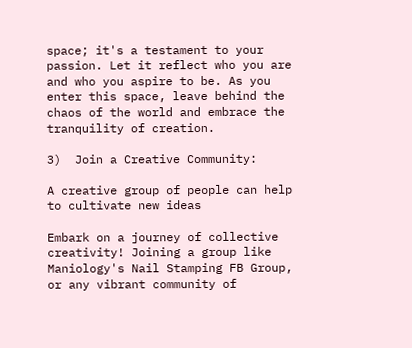space; it's a testament to your passion. Let it reflect who you are and who you aspire to be. As you enter this space, leave behind the chaos of the world and embrace the tranquility of creation.

3)  Join a Creative Community:

A creative group of people can help to cultivate new ideas

Embark on a journey of collective creativity! Joining a group like Maniology's Nail Stamping FB Group, or any vibrant community of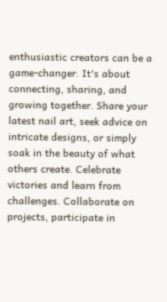enthusiastic creators can be a game-changer. It's about connecting, sharing, and growing together. Share your latest nail art, seek advice on intricate designs, or simply soak in the beauty of what others create. Celebrate victories and learn from challenges. Collaborate on projects, participate in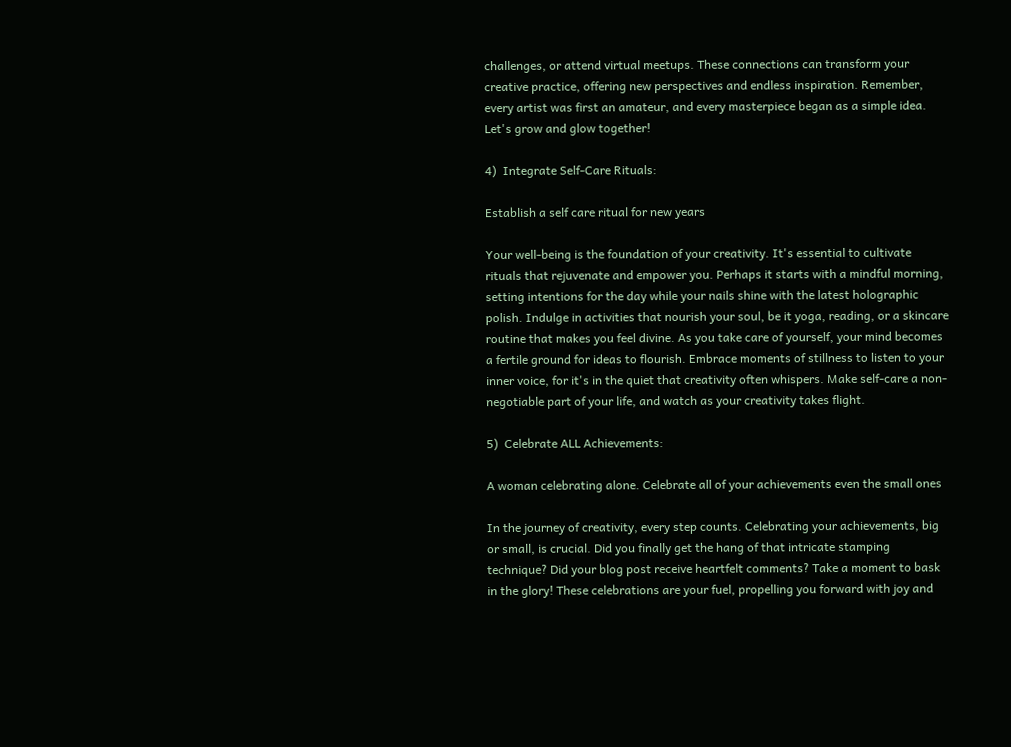challenges, or attend virtual meetups. These connections can transform your creative practice, offering new perspectives and endless inspiration. Remember, every artist was first an amateur, and every masterpiece began as a simple idea. Let's grow and glow together!

4)  Integrate Self-Care Rituals:

Establish a self care ritual for new years

Your well-being is the foundation of your creativity. It's essential to cultivate rituals that rejuvenate and empower you. Perhaps it starts with a mindful morning, setting intentions for the day while your nails shine with the latest holographic polish. Indulge in activities that nourish your soul, be it yoga, reading, or a skincare routine that makes you feel divine. As you take care of yourself, your mind becomes a fertile ground for ideas to flourish. Embrace moments of stillness to listen to your inner voice, for it's in the quiet that creativity often whispers. Make self-care a non-negotiable part of your life, and watch as your creativity takes flight.

5)  Celebrate ALL Achievements:

A woman celebrating alone. Celebrate all of your achievements even the small ones

In the journey of creativity, every step counts. Celebrating your achievements, big or small, is crucial. Did you finally get the hang of that intricate stamping technique? Did your blog post receive heartfelt comments? Take a moment to bask in the glory! These celebrations are your fuel, propelling you forward with joy and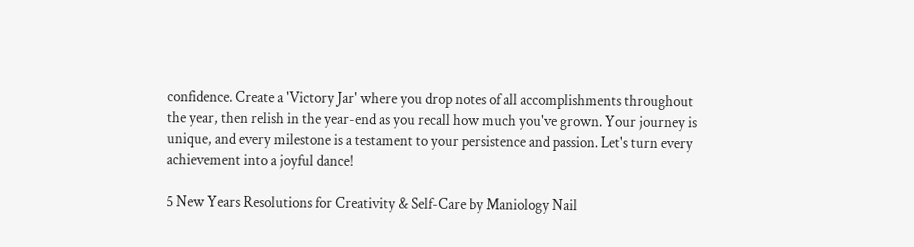confidence. Create a 'Victory Jar' where you drop notes of all accomplishments throughout the year, then relish in the year-end as you recall how much you've grown. Your journey is unique, and every milestone is a testament to your persistence and passion. Let's turn every achievement into a joyful dance!

5 New Years Resolutions for Creativity & Self-Care by Maniology Nail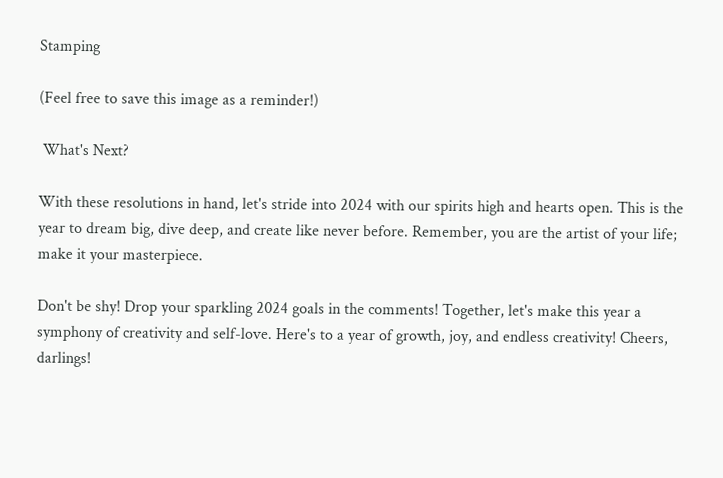Stamping

(Feel free to save this image as a reminder!)

 What's Next?

With these resolutions in hand, let's stride into 2024 with our spirits high and hearts open. This is the year to dream big, dive deep, and create like never before. Remember, you are the artist of your life; make it your masterpiece.

Don't be shy! Drop your sparkling 2024 goals in the comments! Together, let's make this year a symphony of creativity and self-love. Here's to a year of growth, joy, and endless creativity! Cheers, darlings!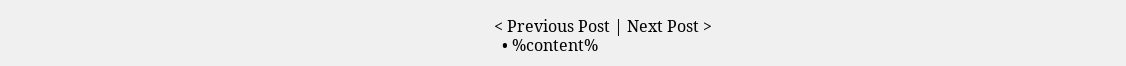< Previous Post | Next Post >
  • %content%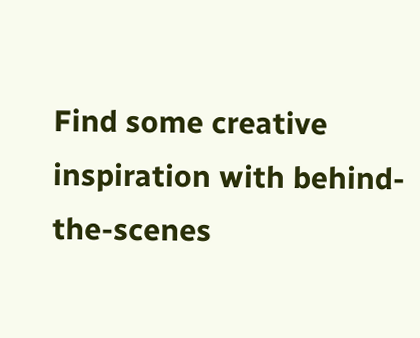Find some creative inspiration with behind-the-scenes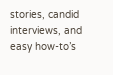stories, candid interviews, and easy how-to’s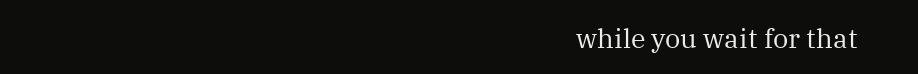while you wait for that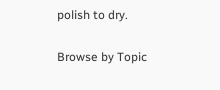polish to dry.

Browse by Topic